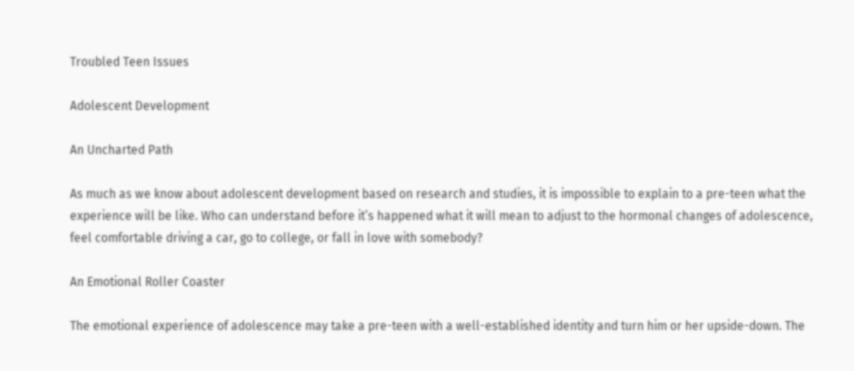Troubled Teen Issues

Adolescent Development

An Uncharted Path

As much as we know about adolescent development based on research and studies, it is impossible to explain to a pre-teen what the experience will be like. Who can understand before it’s happened what it will mean to adjust to the hormonal changes of adolescence, feel comfortable driving a car, go to college, or fall in love with somebody?

An Emotional Roller Coaster

The emotional experience of adolescence may take a pre-teen with a well-established identity and turn him or her upside-down. The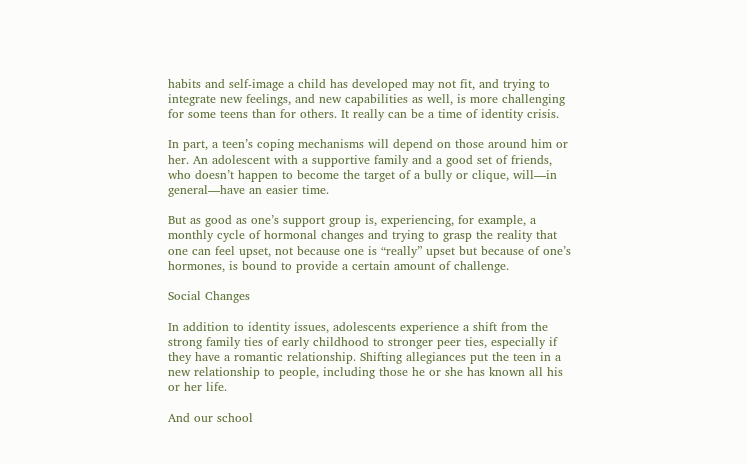habits and self-image a child has developed may not fit, and trying to integrate new feelings, and new capabilities as well, is more challenging for some teens than for others. It really can be a time of identity crisis.

In part, a teen’s coping mechanisms will depend on those around him or her. An adolescent with a supportive family and a good set of friends, who doesn’t happen to become the target of a bully or clique, will—in general—have an easier time.

But as good as one’s support group is, experiencing, for example, a monthly cycle of hormonal changes and trying to grasp the reality that one can feel upset, not because one is “really” upset but because of one’s hormones, is bound to provide a certain amount of challenge.

Social Changes

In addition to identity issues, adolescents experience a shift from the strong family ties of early childhood to stronger peer ties, especially if they have a romantic relationship. Shifting allegiances put the teen in a new relationship to people, including those he or she has known all his or her life.

And our school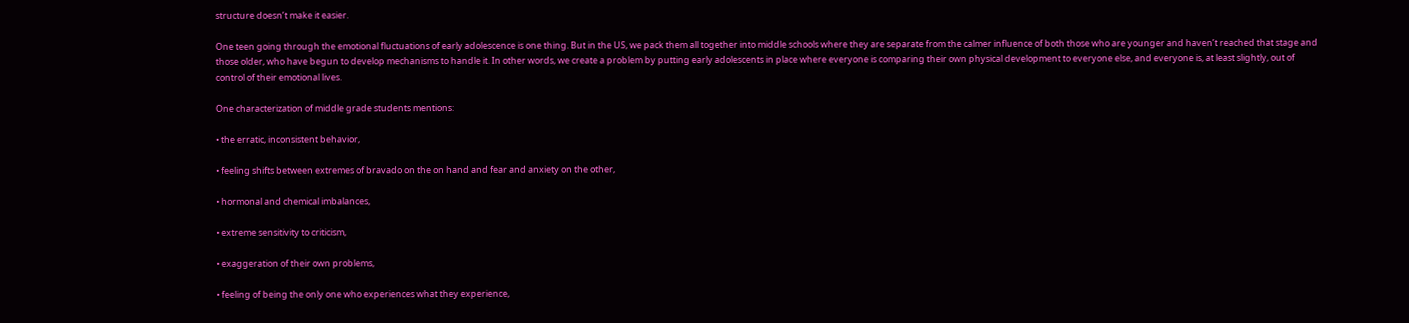structure doesn’t make it easier.

One teen going through the emotional fluctuations of early adolescence is one thing. But in the US, we pack them all together into middle schools where they are separate from the calmer influence of both those who are younger and haven’t reached that stage and those older, who have begun to develop mechanisms to handle it. In other words, we create a problem by putting early adolescents in place where everyone is comparing their own physical development to everyone else, and everyone is, at least slightly, out of control of their emotional lives.

One characterization of middle grade students mentions:

• the erratic, inconsistent behavior,

• feeling shifts between extremes of bravado on the on hand and fear and anxiety on the other,

• hormonal and chemical imbalances,

• extreme sensitivity to criticism,

• exaggeration of their own problems,

• feeling of being the only one who experiences what they experience,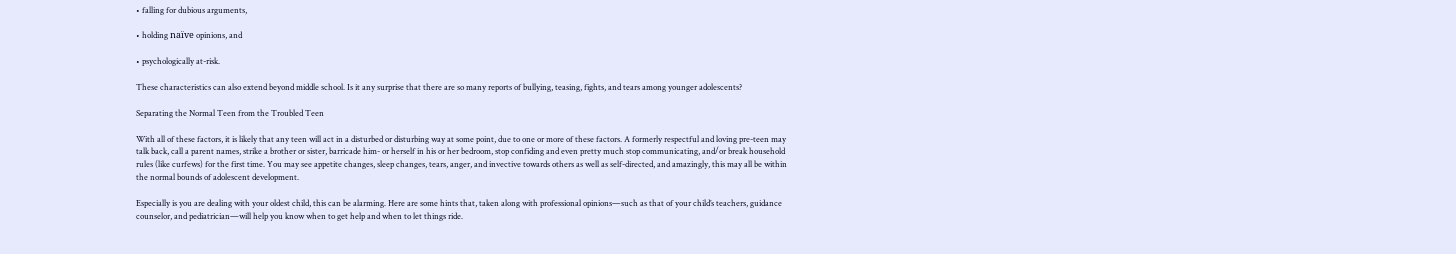• falling for dubious arguments,

• holding naïve opinions, and

• psychologically at-risk.

These characteristics can also extend beyond middle school. Is it any surprise that there are so many reports of bullying, teasing, fights, and tears among younger adolescents?

Separating the Normal Teen from the Troubled Teen

With all of these factors, it is likely that any teen will act in a disturbed or disturbing way at some point, due to one or more of these factors. A formerly respectful and loving pre-teen may talk back, call a parent names, strike a brother or sister, barricade him- or herself in his or her bedroom, stop confiding and even pretty much stop communicating, and/or break household rules (like curfews) for the first time. You may see appetite changes, sleep changes, tears, anger, and invective towards others as well as self-directed, and amazingly, this may all be within the normal bounds of adolescent development.

Especially is you are dealing with your oldest child, this can be alarming. Here are some hints that, taken along with professional opinions—such as that of your child’s teachers, guidance counselor, and pediatrician—will help you know when to get help and when to let things ride.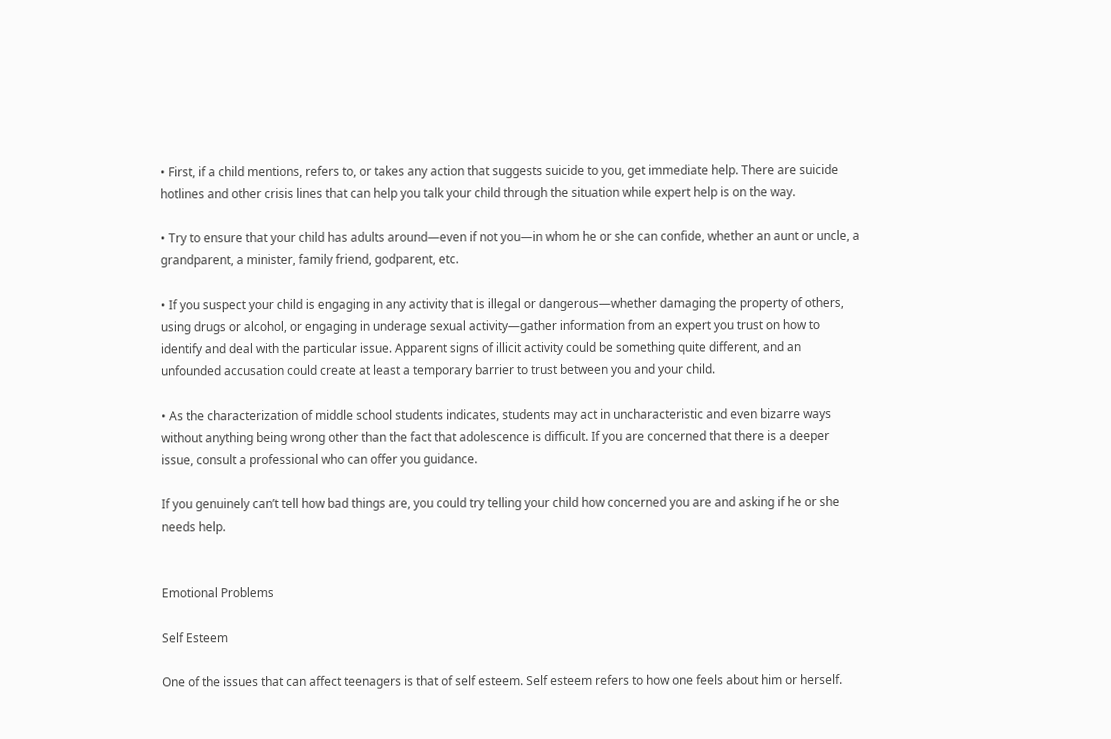• First, if a child mentions, refers to, or takes any action that suggests suicide to you, get immediate help. There are suicide hotlines and other crisis lines that can help you talk your child through the situation while expert help is on the way.

• Try to ensure that your child has adults around—even if not you—in whom he or she can confide, whether an aunt or uncle, a grandparent, a minister, family friend, godparent, etc.

• If you suspect your child is engaging in any activity that is illegal or dangerous—whether damaging the property of others, using drugs or alcohol, or engaging in underage sexual activity—gather information from an expert you trust on how to identify and deal with the particular issue. Apparent signs of illicit activity could be something quite different, and an unfounded accusation could create at least a temporary barrier to trust between you and your child.

• As the characterization of middle school students indicates, students may act in uncharacteristic and even bizarre ways without anything being wrong other than the fact that adolescence is difficult. If you are concerned that there is a deeper issue, consult a professional who can offer you guidance.

If you genuinely can’t tell how bad things are, you could try telling your child how concerned you are and asking if he or she needs help.


Emotional Problems

Self Esteem

One of the issues that can affect teenagers is that of self esteem. Self esteem refers to how one feels about him or herself.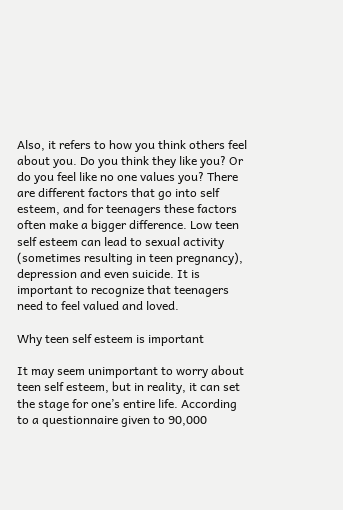Also, it refers to how you think others feel about you. Do you think they like you? Or do you feel like no one values you? There are different factors that go into self esteem, and for teenagers these factors often make a bigger difference. Low teen self esteem can lead to sexual activity (sometimes resulting in teen pregnancy), depression and even suicide. It is important to recognize that teenagers need to feel valued and loved.

Why teen self esteem is important

It may seem unimportant to worry about teen self esteem, but in reality, it can set the stage for one’s entire life. According to a questionnaire given to 90,000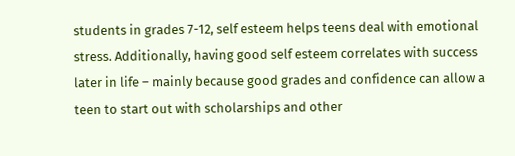students in grades 7-12, self esteem helps teens deal with emotional stress. Additionally, having good self esteem correlates with success later in life – mainly because good grades and confidence can allow a teen to start out with scholarships and other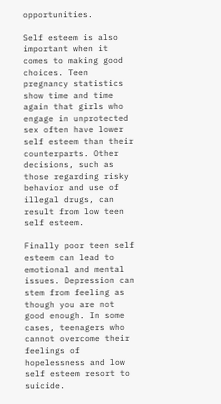opportunities.

Self esteem is also important when it comes to making good choices. Teen pregnancy statistics show time and time again that girls who engage in unprotected sex often have lower self esteem than their counterparts. Other decisions, such as those regarding risky behavior and use of illegal drugs, can result from low teen self esteem.

Finally poor teen self esteem can lead to emotional and mental issues. Depression can stem from feeling as though you are not good enough. In some cases, teenagers who cannot overcome their feelings of hopelessness and low self esteem resort to suicide.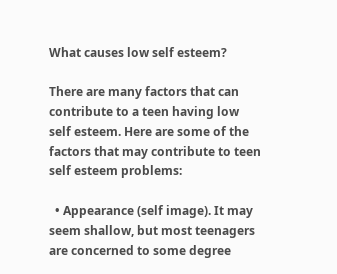What causes low self esteem?

There are many factors that can contribute to a teen having low self esteem. Here are some of the factors that may contribute to teen self esteem problems:

  • Appearance (self image). It may seem shallow, but most teenagers are concerned to some degree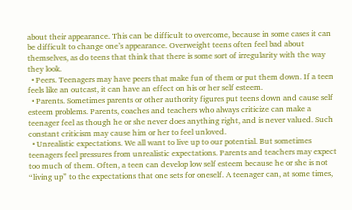about their appearance. This can be difficult to overcome, because in some cases it can be difficult to change one’s appearance. Overweight teens often feel bad about themselves, as do teens that think that there is some sort of irregularity with the way they look.
  • Peers. Teenagers may have peers that make fun of them or put them down. If a teen feels like an outcast, it can have an effect on his or her self esteem.
  • Parents. Sometimes parents or other authority figures put teens down and cause self esteem problems. Parents, coaches and teachers who always criticize can make a teenager feel as though he or she never does anything right, and is never valued. Such constant criticism may cause him or her to feel unloved.
  • Unrealistic expectations. We all want to live up to our potential. But sometimes teenagers feel pressures from unrealistic expectations. Parents and teachers may expect too much of them. Often, a teen can develop low self esteem because he or she is not “living up” to the expectations that one sets for oneself. A teenager can, at some times,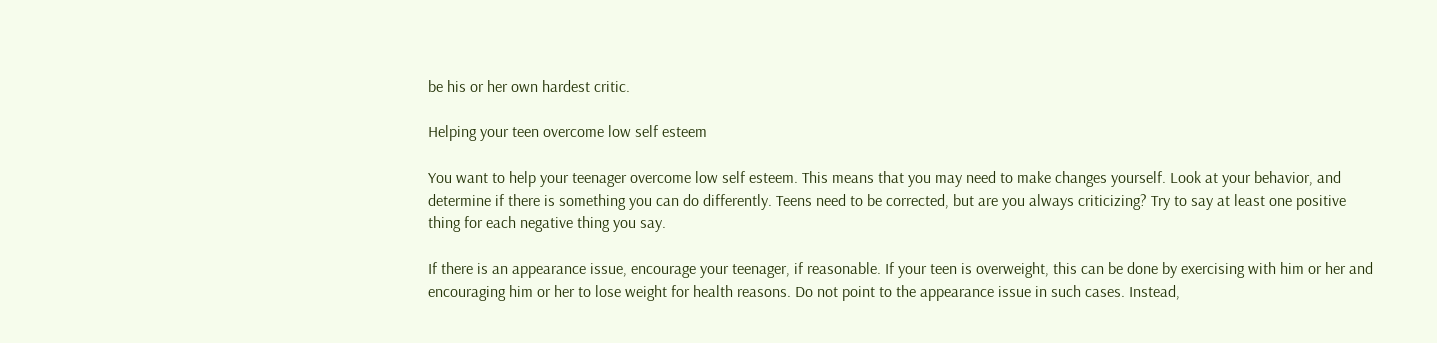be his or her own hardest critic.

Helping your teen overcome low self esteem

You want to help your teenager overcome low self esteem. This means that you may need to make changes yourself. Look at your behavior, and determine if there is something you can do differently. Teens need to be corrected, but are you always criticizing? Try to say at least one positive thing for each negative thing you say.

If there is an appearance issue, encourage your teenager, if reasonable. If your teen is overweight, this can be done by exercising with him or her and encouraging him or her to lose weight for health reasons. Do not point to the appearance issue in such cases. Instead,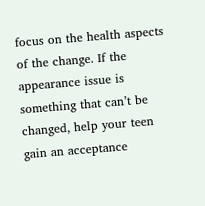focus on the health aspects of the change. If the appearance issue is something that can’t be changed, help your teen gain an acceptance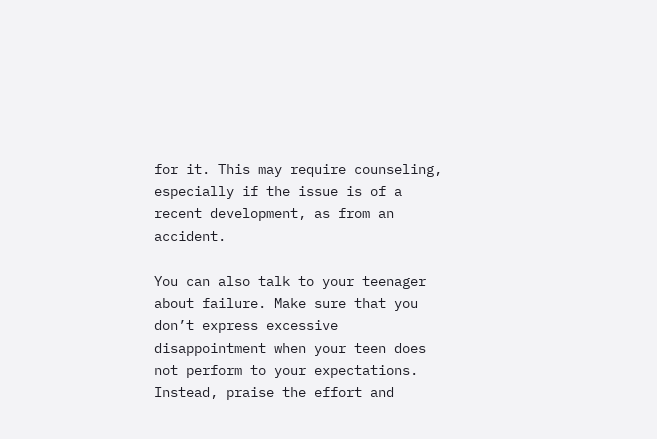for it. This may require counseling, especially if the issue is of a recent development, as from an accident.

You can also talk to your teenager about failure. Make sure that you don’t express excessive disappointment when your teen does not perform to your expectations. Instead, praise the effort and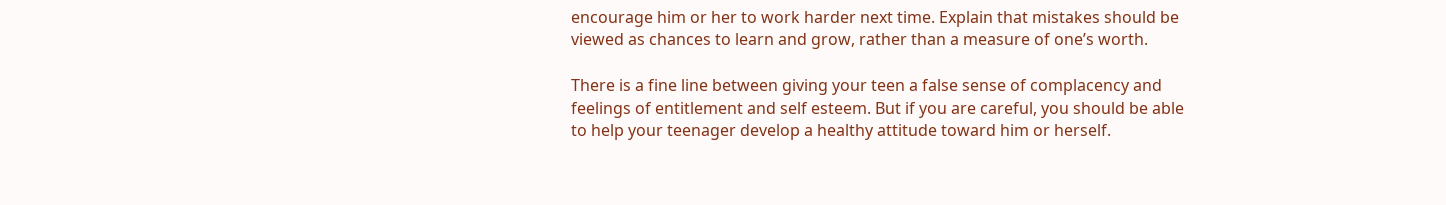encourage him or her to work harder next time. Explain that mistakes should be viewed as chances to learn and grow, rather than a measure of one’s worth.

There is a fine line between giving your teen a false sense of complacency and feelings of entitlement and self esteem. But if you are careful, you should be able to help your teenager develop a healthy attitude toward him or herself.